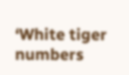‘White tiger numbers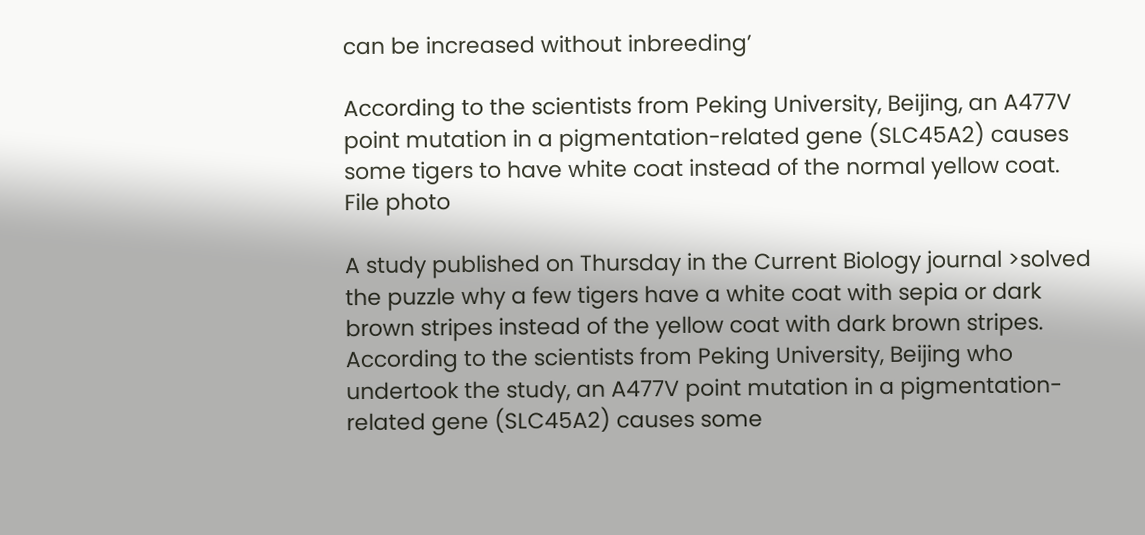can be increased without inbreeding’

According to the scientists from Peking University, Beijing, an A477V point mutation in a pigmentation-related gene (SLC45A2) causes some tigers to have white coat instead of the normal yellow coat. File photo

A study published on Thursday in the Current Biology journal >solved the puzzle why a few tigers have a white coat with sepia or dark brown stripes instead of the yellow coat with dark brown stripes. According to the scientists from Peking University, Beijing who undertook the study, an A477V point mutation in a pigmentation-related gene (SLC45A2) causes some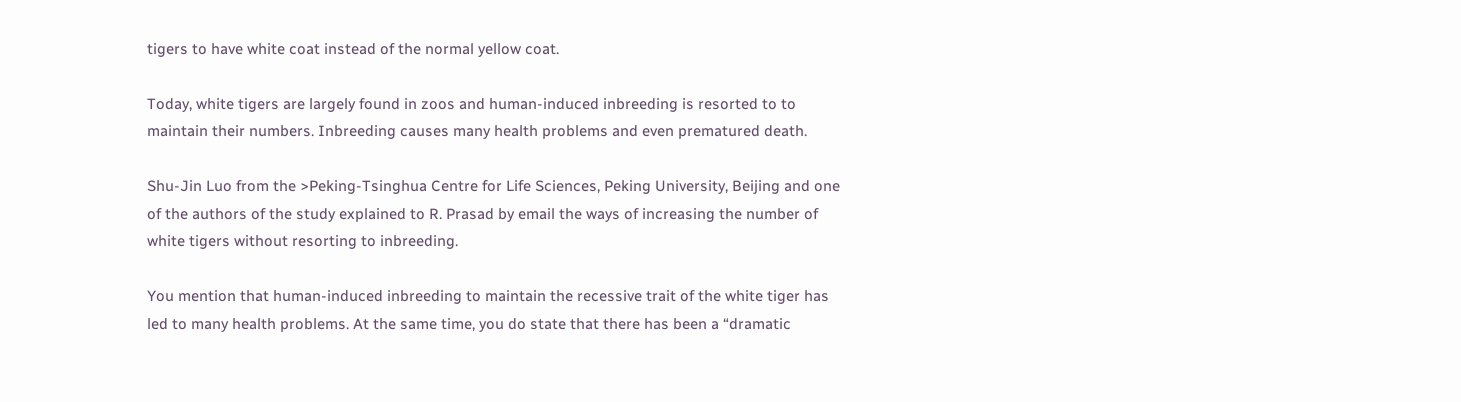tigers to have white coat instead of the normal yellow coat.

Today, white tigers are largely found in zoos and human-induced inbreeding is resorted to to maintain their numbers. Inbreeding causes many health problems and even prematured death.

Shu-Jin Luo from the >Peking-Tsinghua Centre for Life Sciences, Peking University, Beijing and one of the authors of the study explained to R. Prasad by email the ways of increasing the number of white tigers without resorting to inbreeding.

You mention that human-induced inbreeding to maintain the recessive trait of the white tiger has led to many health problems. At the same time, you do state that there has been a “dramatic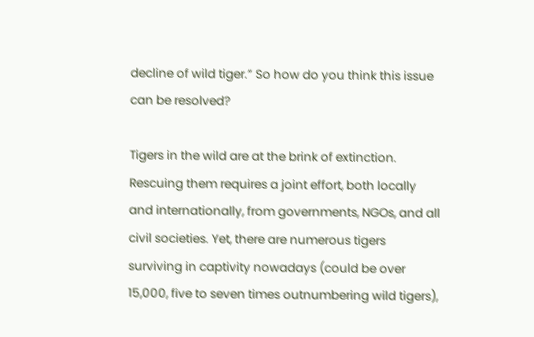decline of wild tiger.” So how do you think this issue can be resolved?

Tigers in the wild are at the brink of extinction. Rescuing them requires a joint effort, both locally and internationally, from governments, NGOs, and all civil societies. Yet, there are numerous tigers surviving in captivity nowadays (could be over 15,000, five to seven times outnumbering wild tigers),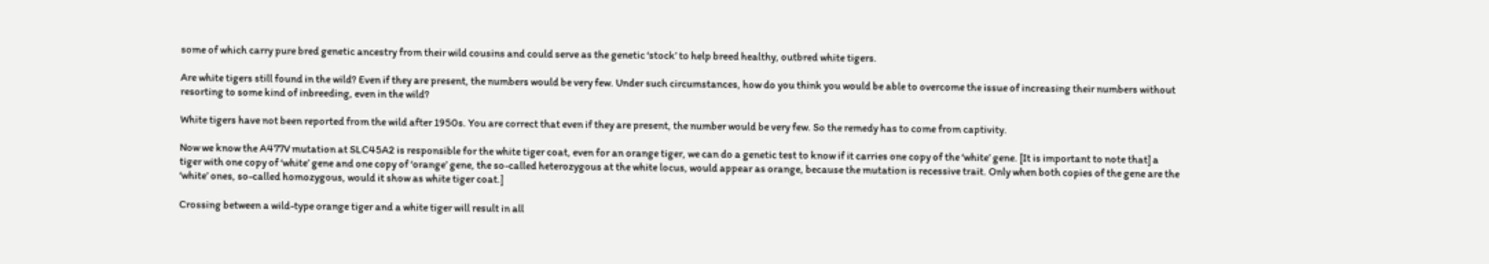some of which carry pure bred genetic ancestry from their wild cousins and could serve as the genetic ‘stock’ to help breed healthy, outbred white tigers.

Are white tigers still found in the wild? Even if they are present, the numbers would be very few. Under such circumstances, how do you think you would be able to overcome the issue of increasing their numbers without resorting to some kind of inbreeding, even in the wild?

White tigers have not been reported from the wild after 1950s. You are correct that even if they are present, the number would be very few. So the remedy has to come from captivity.

Now we know the A477V mutation at SLC45A2 is responsible for the white tiger coat, even for an orange tiger, we can do a genetic test to know if it carries one copy of the ‘white’ gene. [It is important to note that] a tiger with one copy of ‘white’ gene and one copy of ‘orange’ gene, the so-called heterozygous at the white locus, would appear as orange, because the mutation is recessive trait. Only when both copies of the gene are the ‘white’ ones, so-called homozygous, would it show as white tiger coat.]

Crossing between a wild-type orange tiger and a white tiger will result in all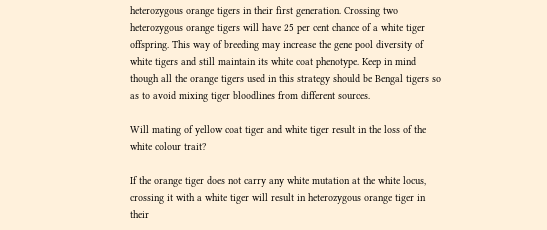heterozygous orange tigers in their first generation. Crossing two heterozygous orange tigers will have 25 per cent chance of a white tiger offspring. This way of breeding may increase the gene pool diversity of white tigers and still maintain its white coat phenotype. Keep in mind though all the orange tigers used in this strategy should be Bengal tigers so as to avoid mixing tiger bloodlines from different sources.

Will mating of yellow coat tiger and white tiger result in the loss of the white colour trait?

If the orange tiger does not carry any white mutation at the white locus, crossing it with a white tiger will result in heterozygous orange tiger in their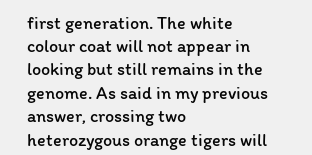first generation. The white colour coat will not appear in looking but still remains in the genome. As said in my previous answer, crossing two heterozygous orange tigers will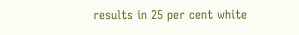results in 25 per cent white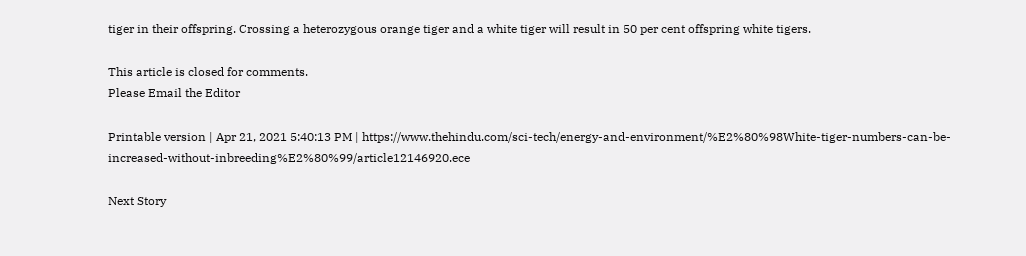tiger in their offspring. Crossing a heterozygous orange tiger and a white tiger will result in 50 per cent offspring white tigers.

This article is closed for comments.
Please Email the Editor

Printable version | Apr 21, 2021 5:40:13 PM | https://www.thehindu.com/sci-tech/energy-and-environment/%E2%80%98White-tiger-numbers-can-be-increased-without-inbreeding%E2%80%99/article12146920.ece

Next Story